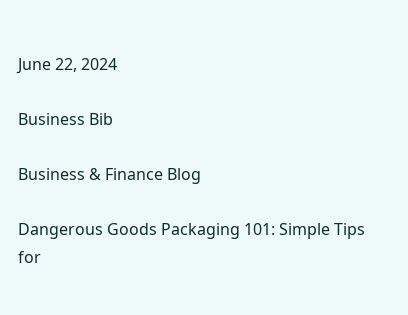June 22, 2024

Business Bib

Business & Finance Blog

Dangerous Goods Packaging 101: Simple Tips for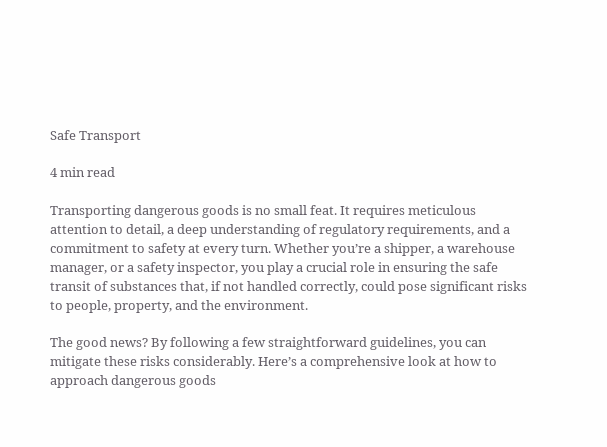Safe Transport

4 min read

Transporting dangerous goods is no small feat. It requires meticulous attention to detail, a deep understanding of regulatory requirements, and a commitment to safety at every turn. Whether you’re a shipper, a warehouse manager, or a safety inspector, you play a crucial role in ensuring the safe transit of substances that, if not handled correctly, could pose significant risks to people, property, and the environment.

The good news? By following a few straightforward guidelines, you can mitigate these risks considerably. Here’s a comprehensive look at how to approach dangerous goods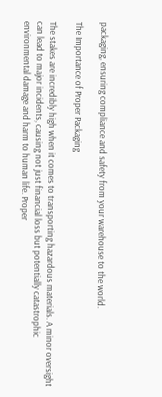packaging, ensuring compliance and safety from your warehouse to the world.

The Importance of Proper Packaging

The stakes are incredibly high when it comes to transporting hazardous materials. A minor oversight can lead to major incidents, causing not just financial loss but potentially catastrophic environmental damage and harm to human life. Proper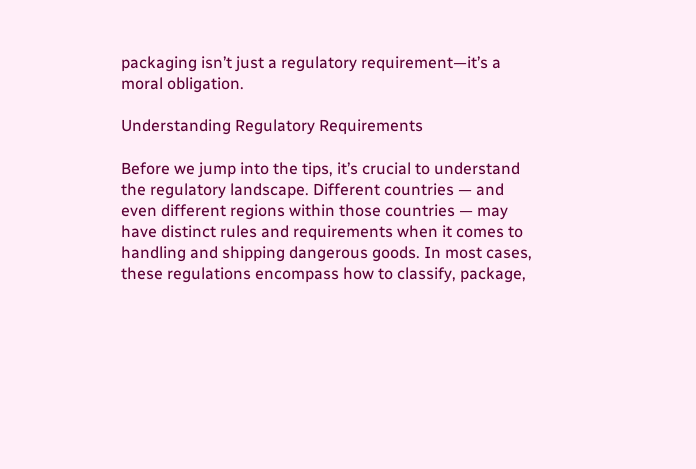packaging isn’t just a regulatory requirement—it’s a moral obligation.

Understanding Regulatory Requirements

Before we jump into the tips, it’s crucial to understand the regulatory landscape. Different countries — and even different regions within those countries — may have distinct rules and requirements when it comes to handling and shipping dangerous goods. In most cases, these regulations encompass how to classify, package,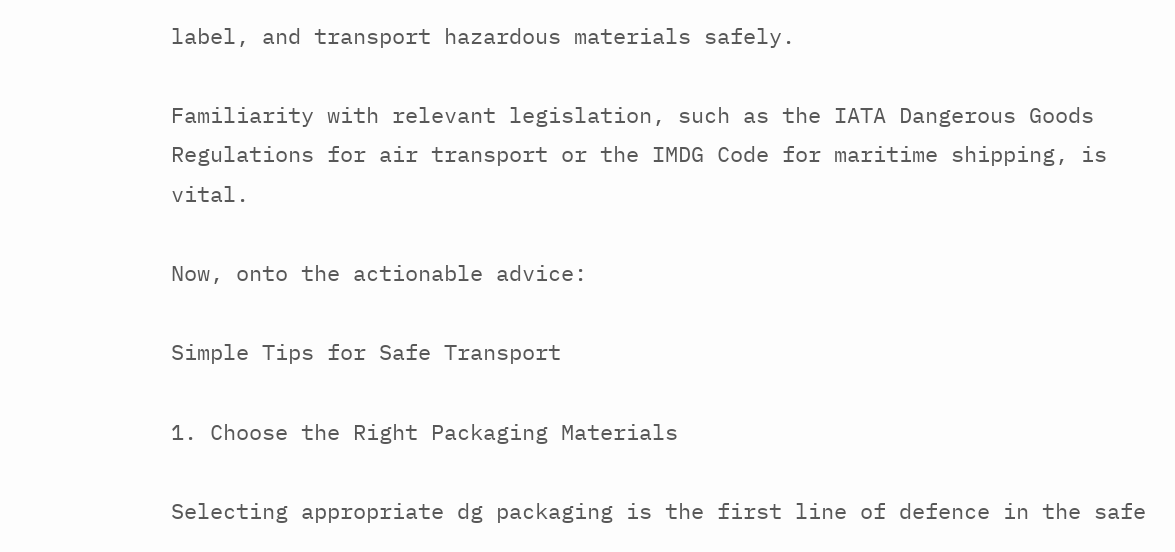label, and transport hazardous materials safely.

Familiarity with relevant legislation, such as the IATA Dangerous Goods Regulations for air transport or the IMDG Code for maritime shipping, is vital.

Now, onto the actionable advice:

Simple Tips for Safe Transport

1. Choose the Right Packaging Materials

Selecting appropriate dg packaging is the first line of defence in the safe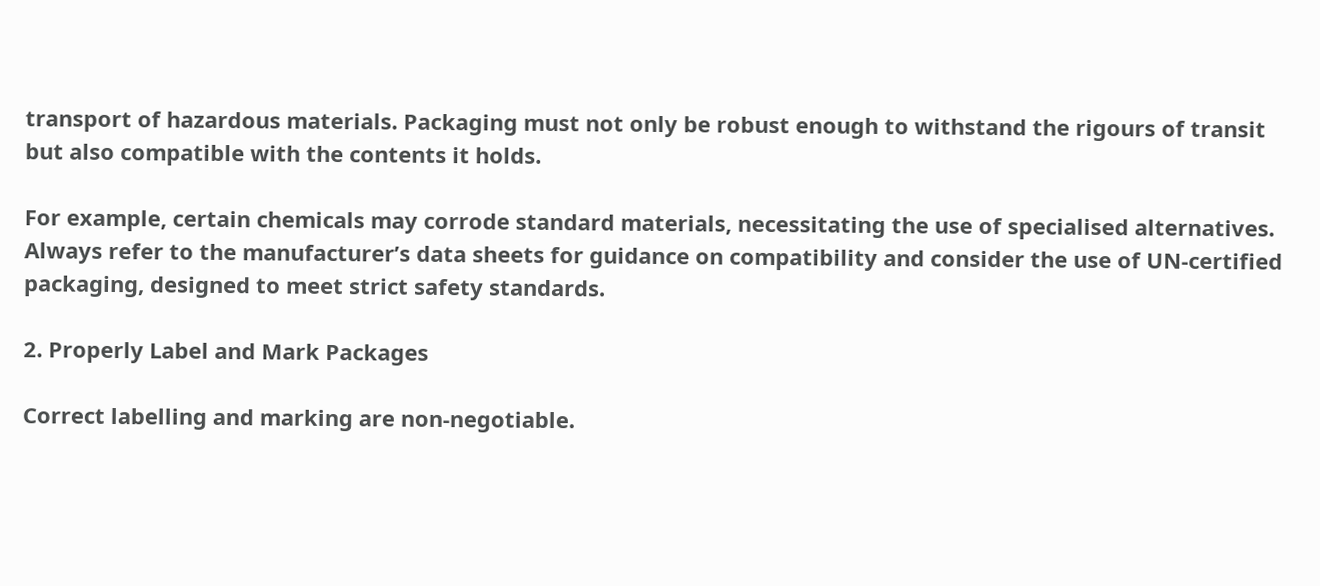transport of hazardous materials. Packaging must not only be robust enough to withstand the rigours of transit but also compatible with the contents it holds.

For example, certain chemicals may corrode standard materials, necessitating the use of specialised alternatives. Always refer to the manufacturer’s data sheets for guidance on compatibility and consider the use of UN-certified packaging, designed to meet strict safety standards.

2. Properly Label and Mark Packages

Correct labelling and marking are non-negotiable.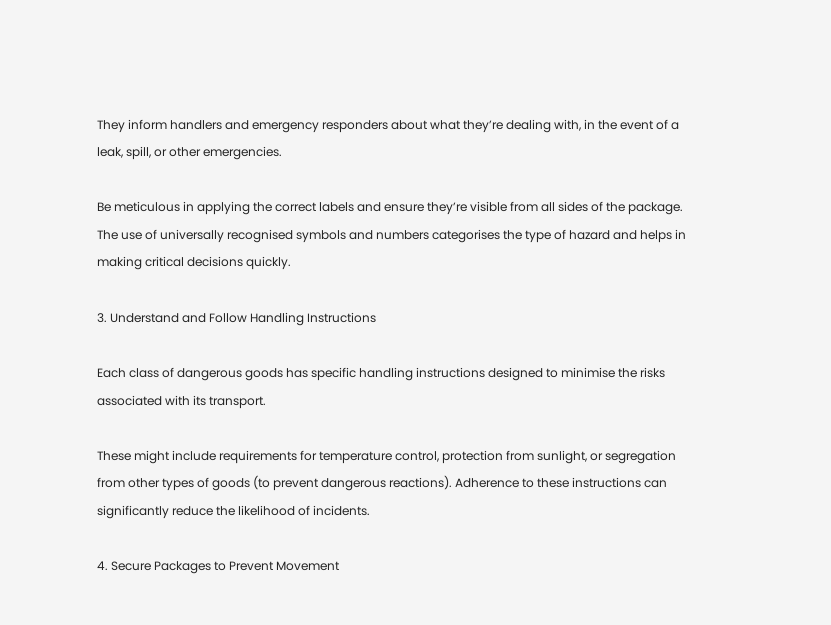They inform handlers and emergency responders about what they’re dealing with, in the event of a leak, spill, or other emergencies.

Be meticulous in applying the correct labels and ensure they’re visible from all sides of the package. The use of universally recognised symbols and numbers categorises the type of hazard and helps in making critical decisions quickly.

3. Understand and Follow Handling Instructions

Each class of dangerous goods has specific handling instructions designed to minimise the risks associated with its transport.

These might include requirements for temperature control, protection from sunlight, or segregation from other types of goods (to prevent dangerous reactions). Adherence to these instructions can significantly reduce the likelihood of incidents.

4. Secure Packages to Prevent Movement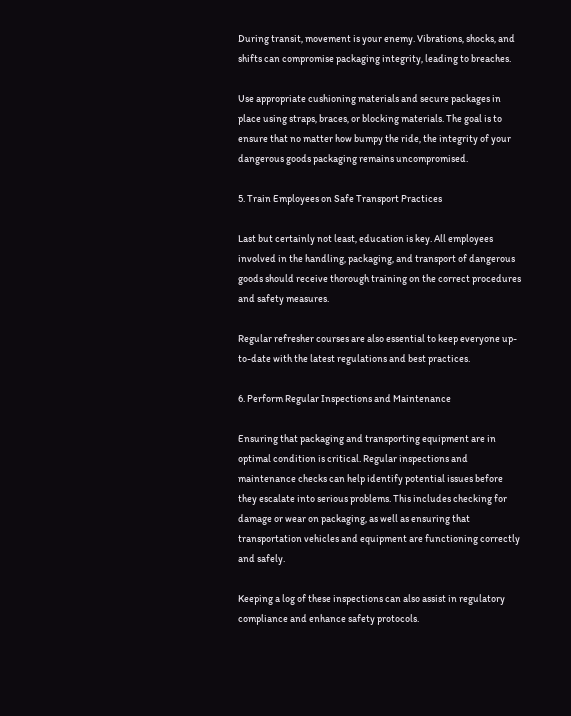During transit, movement is your enemy. Vibrations, shocks, and shifts can compromise packaging integrity, leading to breaches.

Use appropriate cushioning materials and secure packages in place using straps, braces, or blocking materials. The goal is to ensure that no matter how bumpy the ride, the integrity of your dangerous goods packaging remains uncompromised.

5. Train Employees on Safe Transport Practices

Last but certainly not least, education is key. All employees involved in the handling, packaging, and transport of dangerous goods should receive thorough training on the correct procedures and safety measures.

Regular refresher courses are also essential to keep everyone up-to-date with the latest regulations and best practices.

6. Perform Regular Inspections and Maintenance

Ensuring that packaging and transporting equipment are in optimal condition is critical. Regular inspections and maintenance checks can help identify potential issues before they escalate into serious problems. This includes checking for damage or wear on packaging, as well as ensuring that transportation vehicles and equipment are functioning correctly and safely.

Keeping a log of these inspections can also assist in regulatory compliance and enhance safety protocols.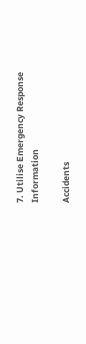7. Utilise Emergency Response Information

Accidents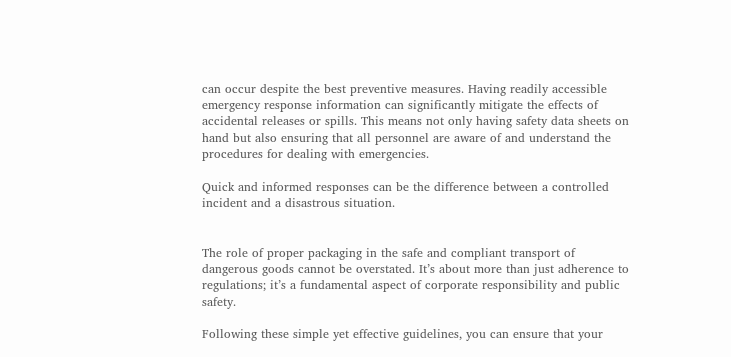can occur despite the best preventive measures. Having readily accessible emergency response information can significantly mitigate the effects of accidental releases or spills. This means not only having safety data sheets on hand but also ensuring that all personnel are aware of and understand the procedures for dealing with emergencies.

Quick and informed responses can be the difference between a controlled incident and a disastrous situation.


The role of proper packaging in the safe and compliant transport of dangerous goods cannot be overstated. It’s about more than just adherence to regulations; it’s a fundamental aspect of corporate responsibility and public safety.

Following these simple yet effective guidelines, you can ensure that your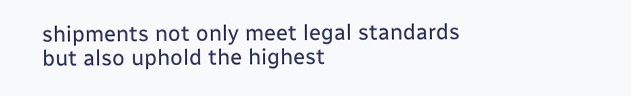shipments not only meet legal standards but also uphold the highest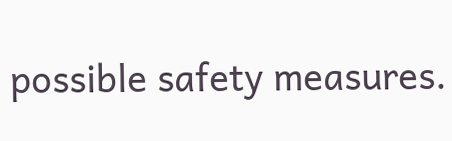possible safety measures.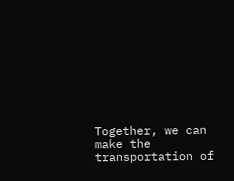Together, we can make the transportation of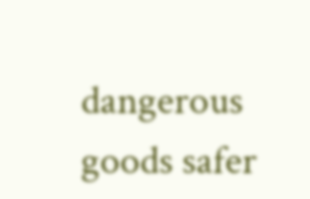dangerous goods safer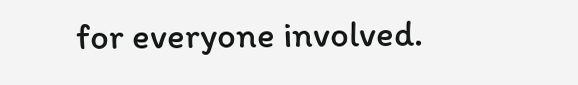for everyone involved.